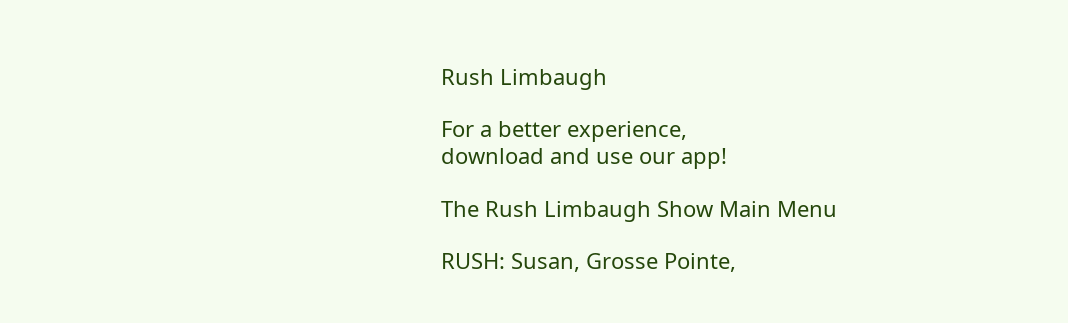Rush Limbaugh

For a better experience,
download and use our app!

The Rush Limbaugh Show Main Menu

RUSH: Susan, Grosse Pointe,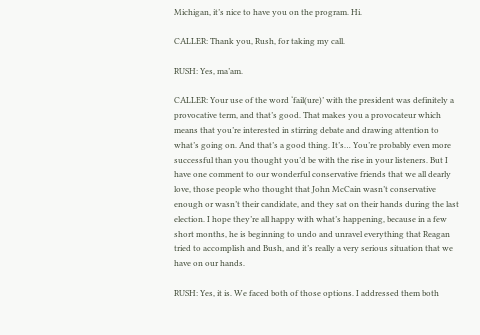Michigan, it’s nice to have you on the program. Hi.

CALLER: Thank you, Rush, for taking my call.

RUSH: Yes, ma’am.

CALLER: Your use of the word ‘fail(ure)’ with the president was definitely a provocative term, and that’s good. That makes you a provocateur which means that you’re interested in stirring debate and drawing attention to what’s going on. And that’s a good thing. It’s… You’re probably even more successful than you thought you’d be with the rise in your listeners. But I have one comment to our wonderful conservative friends that we all dearly love, those people who thought that John McCain wasn’t conservative enough or wasn’t their candidate, and they sat on their hands during the last election. I hope they’re all happy with what’s happening, because in a few short months, he is beginning to undo and unravel everything that Reagan tried to accomplish and Bush, and it’s really a very serious situation that we have on our hands.

RUSH: Yes, it is. We faced both of those options. I addressed them both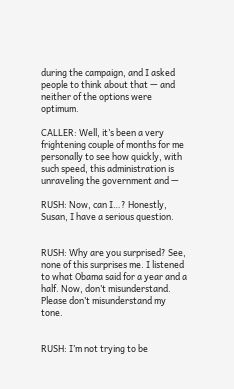during the campaign, and I asked people to think about that — and neither of the options were optimum.

CALLER: Well, it’s been a very frightening couple of months for me personally to see how quickly, with such speed, this administration is unraveling the government and —

RUSH: Now, can I…? Honestly, Susan, I have a serious question.


RUSH: Why are you surprised? See, none of this surprises me. I listened to what Obama said for a year and a half. Now, don’t misunderstand. Please don’t misunderstand my tone.


RUSH: I’m not trying to be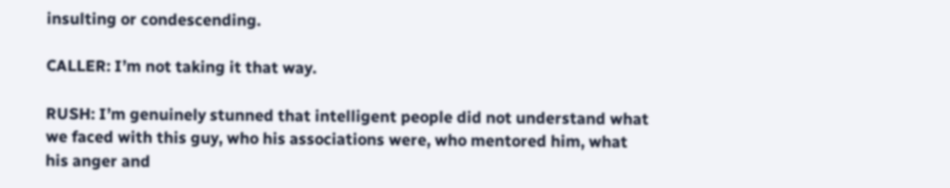insulting or condescending.

CALLER: I’m not taking it that way.

RUSH: I’m genuinely stunned that intelligent people did not understand what we faced with this guy, who his associations were, who mentored him, what his anger and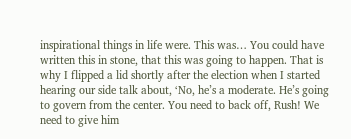inspirational things in life were. This was… You could have written this in stone, that this was going to happen. That is why I flipped a lid shortly after the election when I started hearing our side talk about, ‘No, he’s a moderate. He’s going to govern from the center. You need to back off, Rush! We need to give him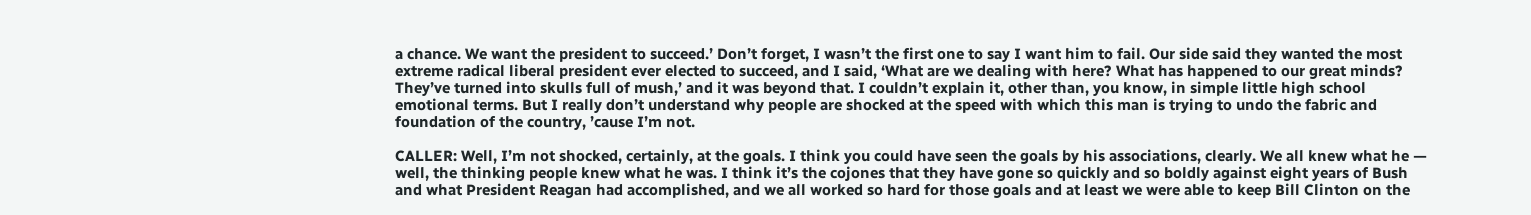a chance. We want the president to succeed.’ Don’t forget, I wasn’t the first one to say I want him to fail. Our side said they wanted the most extreme radical liberal president ever elected to succeed, and I said, ‘What are we dealing with here? What has happened to our great minds? They’ve turned into skulls full of mush,’ and it was beyond that. I couldn’t explain it, other than, you know, in simple little high school emotional terms. But I really don’t understand why people are shocked at the speed with which this man is trying to undo the fabric and foundation of the country, ’cause I’m not.

CALLER: Well, I’m not shocked, certainly, at the goals. I think you could have seen the goals by his associations, clearly. We all knew what he — well, the thinking people knew what he was. I think it’s the cojones that they have gone so quickly and so boldly against eight years of Bush and what President Reagan had accomplished, and we all worked so hard for those goals and at least we were able to keep Bill Clinton on the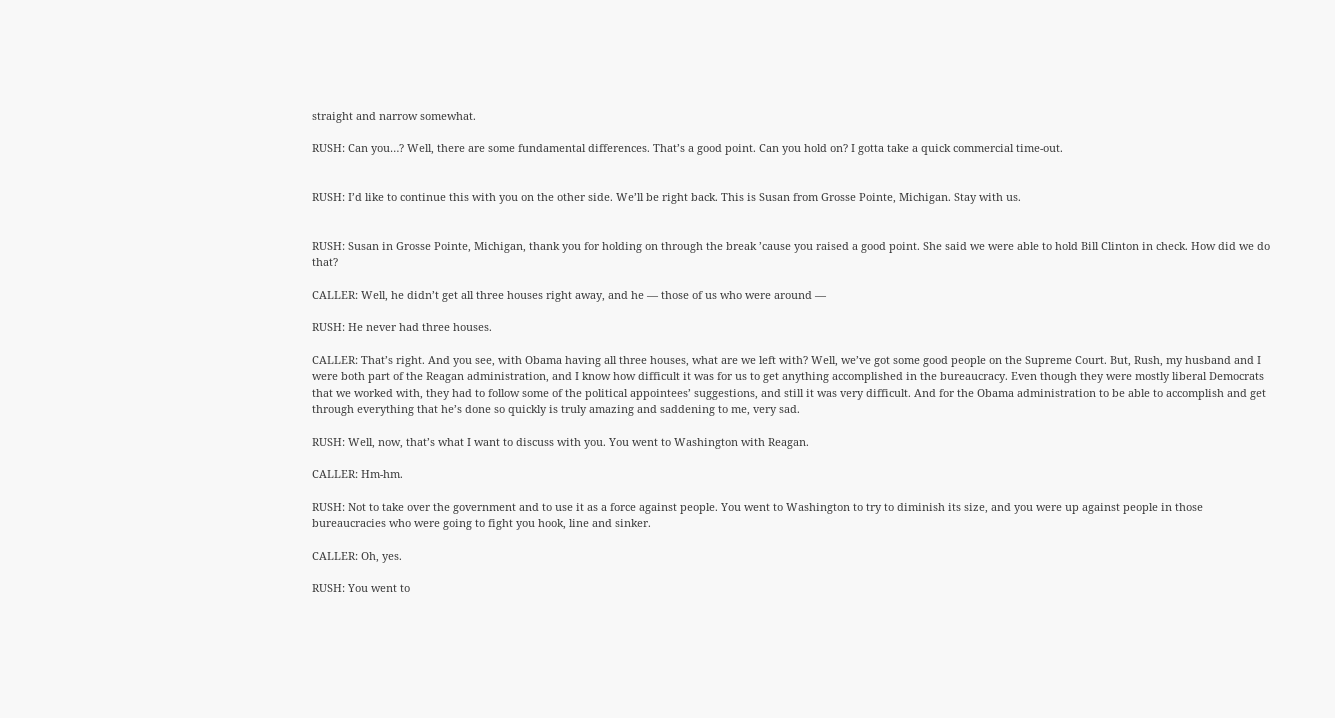straight and narrow somewhat.

RUSH: Can you…? Well, there are some fundamental differences. That’s a good point. Can you hold on? I gotta take a quick commercial time-out.


RUSH: I’d like to continue this with you on the other side. We’ll be right back. This is Susan from Grosse Pointe, Michigan. Stay with us.


RUSH: Susan in Grosse Pointe, Michigan, thank you for holding on through the break ’cause you raised a good point. She said we were able to hold Bill Clinton in check. How did we do that?

CALLER: Well, he didn’t get all three houses right away, and he — those of us who were around —

RUSH: He never had three houses.

CALLER: That’s right. And you see, with Obama having all three houses, what are we left with? Well, we’ve got some good people on the Supreme Court. But, Rush, my husband and I were both part of the Reagan administration, and I know how difficult it was for us to get anything accomplished in the bureaucracy. Even though they were mostly liberal Democrats that we worked with, they had to follow some of the political appointees’ suggestions, and still it was very difficult. And for the Obama administration to be able to accomplish and get through everything that he’s done so quickly is truly amazing and saddening to me, very sad.

RUSH: Well, now, that’s what I want to discuss with you. You went to Washington with Reagan.

CALLER: Hm-hm.

RUSH: Not to take over the government and to use it as a force against people. You went to Washington to try to diminish its size, and you were up against people in those bureaucracies who were going to fight you hook, line and sinker.

CALLER: Oh, yes.

RUSH: You went to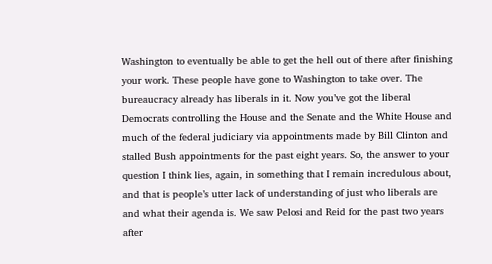Washington to eventually be able to get the hell out of there after finishing your work. These people have gone to Washington to take over. The bureaucracy already has liberals in it. Now you’ve got the liberal Democrats controlling the House and the Senate and the White House and much of the federal judiciary via appointments made by Bill Clinton and stalled Bush appointments for the past eight years. So, the answer to your question I think lies, again, in something that I remain incredulous about, and that is people’s utter lack of understanding of just who liberals are and what their agenda is. We saw Pelosi and Reid for the past two years after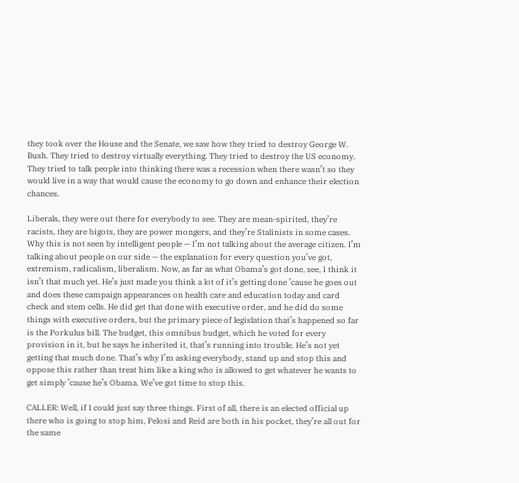they took over the House and the Senate, we saw how they tried to destroy George W. Bush. They tried to destroy virtually everything. They tried to destroy the US economy. They tried to talk people into thinking there was a recession when there wasn’t so they would live in a way that would cause the economy to go down and enhance their election chances.

Liberals, they were out there for everybody to see. They are mean-spirited, they’re racists, they are bigots, they are power mongers, and they’re Stalinists in some cases. Why this is not seen by intelligent people — I’m not talking about the average citizen. I’m talking about people on our side — the explanation for every question you’ve got, extremism, radicalism, liberalism. Now, as far as what Obama’s got done, see, I think it isn’t that much yet. He’s just made you think a lot of it’s getting done ’cause he goes out and does these campaign appearances on health care and education today and card check and stem cells. He did get that done with executive order, and he did do some things with executive orders, but the primary piece of legislation that’s happened so far is the Porkulus bill. The budget, this omnibus budget, which he voted for every provision in it, but he says he inherited it, that’s running into trouble. He’s not yet getting that much done. That’s why I’m asking everybody, stand up and stop this and oppose this rather than treat him like a king who is allowed to get whatever he wants to get simply ’cause he’s Obama. We’ve got time to stop this.

CALLER: Well, if I could just say three things. First of all, there is an elected official up there who is going to stop him, Pelosi and Reid are both in his pocket, they’re all out for the same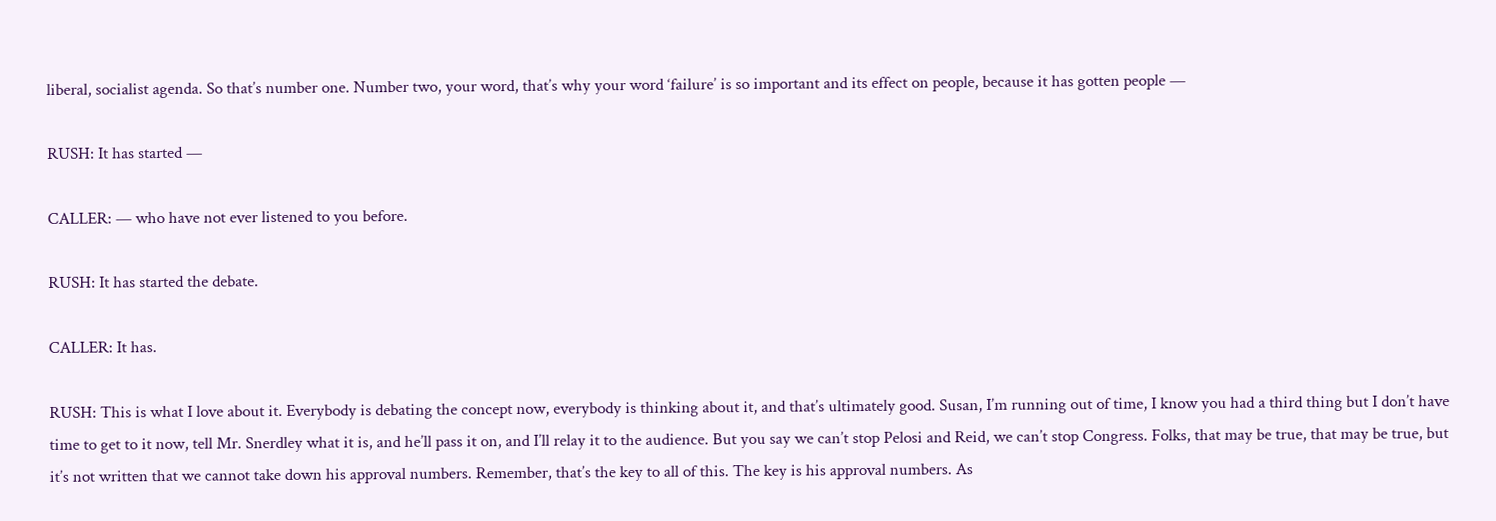liberal, socialist agenda. So that’s number one. Number two, your word, that’s why your word ‘failure’ is so important and its effect on people, because it has gotten people —

RUSH: It has started —

CALLER: — who have not ever listened to you before.

RUSH: It has started the debate.

CALLER: It has.

RUSH: This is what I love about it. Everybody is debating the concept now, everybody is thinking about it, and that’s ultimately good. Susan, I’m running out of time, I know you had a third thing but I don’t have time to get to it now, tell Mr. Snerdley what it is, and he’ll pass it on, and I’ll relay it to the audience. But you say we can’t stop Pelosi and Reid, we can’t stop Congress. Folks, that may be true, that may be true, but it’s not written that we cannot take down his approval numbers. Remember, that’s the key to all of this. The key is his approval numbers. As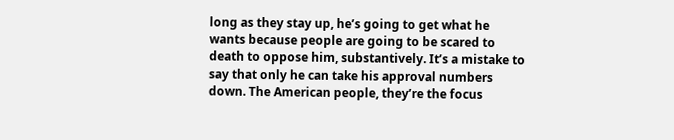long as they stay up, he’s going to get what he wants because people are going to be scared to death to oppose him, substantively. It’s a mistake to say that only he can take his approval numbers down. The American people, they’re the focus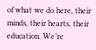of what we do here, their minds, their hearts, their education. We’re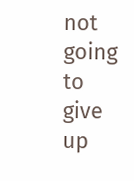not going to give up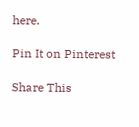here.

Pin It on Pinterest

Share This